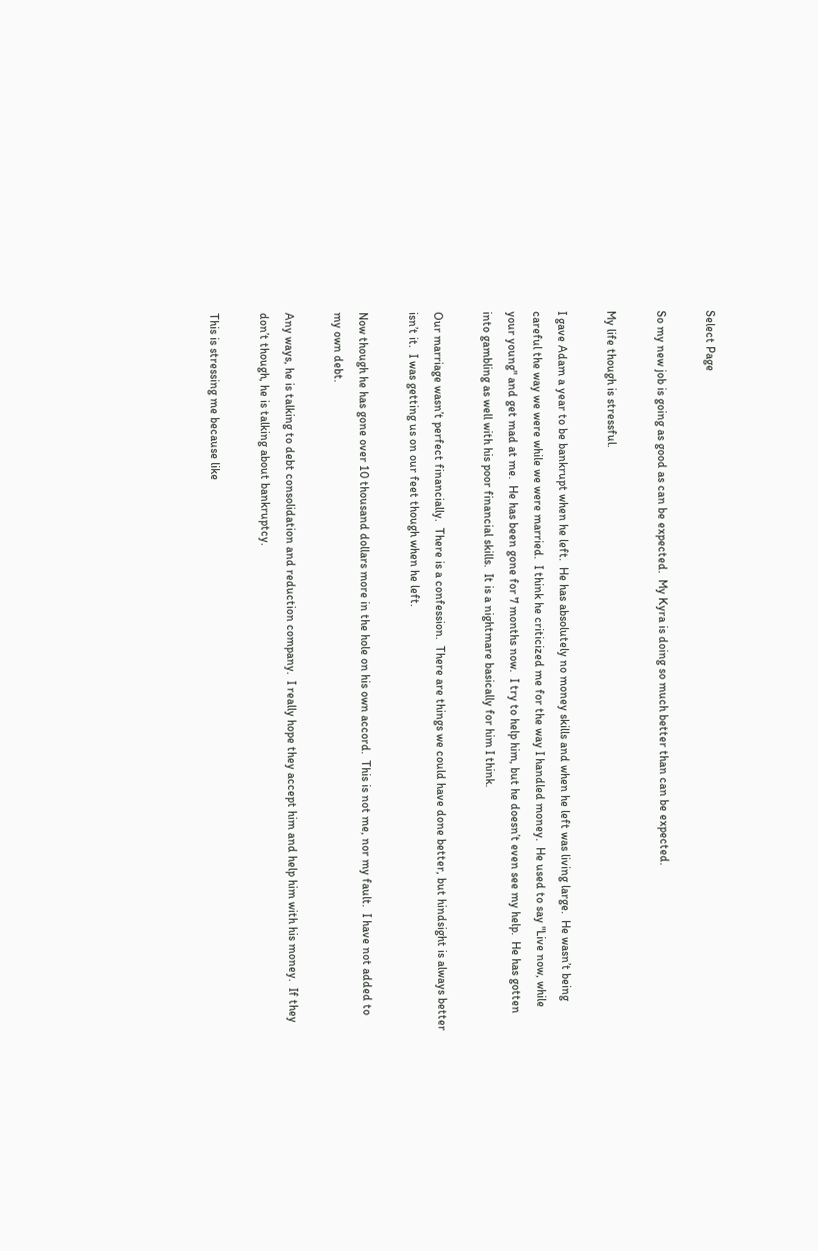Select Page

So my new job is going as good as can be expected.  My Kyra is doing so much better than can be expected.

My life though is stressful.

I gave Adam a year to be bankrupt when he left.  He has absolutely no money skills and when he left was living large.  He wasn’t being careful the way we were while we were married.  I think he criticized me for the way I handled money.  He used to say "Live now, while your young" and get mad at me.  He has been gone for 7 months now.  I try to help him, but he doesn’t even see my help.  He has gotten into gambling as well with his poor financial skills.  It is a nightmare basically for him I think.

Our marriage wasn’t perfect financially.  There is a confession.  There are things we could have done better, but hindsight is always better isn’t it.  I was getting us on our feet though when he left.

Now though he has gone over 10 thousand dollars more in the hole on his own accord.  This is not me, nor my fault.  I have not added to my own debt.

Any ways, he is talking to debt consolidation and reduction company.  I really hope they accept him and help him with his money.  If they don’t though, he is talking about bankruptcy.

This is stressing me because like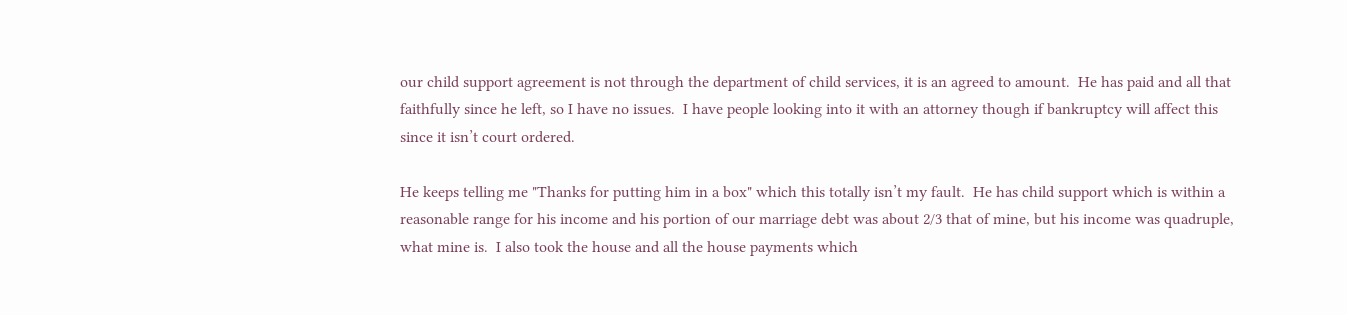our child support agreement is not through the department of child services, it is an agreed to amount.  He has paid and all that faithfully since he left, so I have no issues.  I have people looking into it with an attorney though if bankruptcy will affect this since it isn’t court ordered.

He keeps telling me "Thanks for putting him in a box" which this totally isn’t my fault.  He has child support which is within a reasonable range for his income and his portion of our marriage debt was about 2/3 that of mine, but his income was quadruple, what mine is.  I also took the house and all the house payments which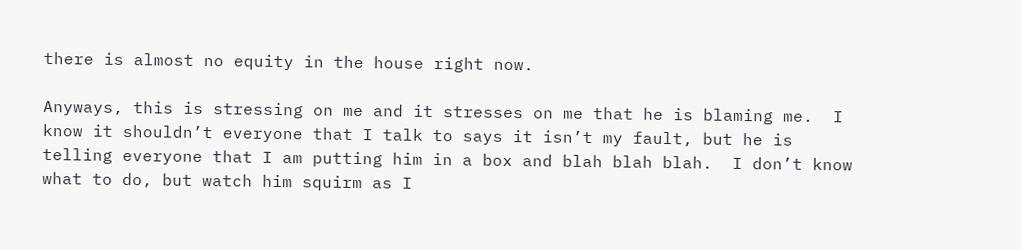there is almost no equity in the house right now.

Anyways, this is stressing on me and it stresses on me that he is blaming me.  I know it shouldn’t everyone that I talk to says it isn’t my fault, but he is telling everyone that I am putting him in a box and blah blah blah.  I don’t know what to do, but watch him squirm as I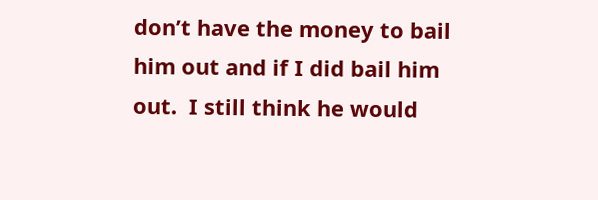don’t have the money to bail him out and if I did bail him out.  I still think he would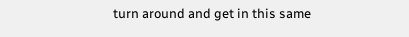turn around and get in this same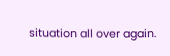situation all over again.